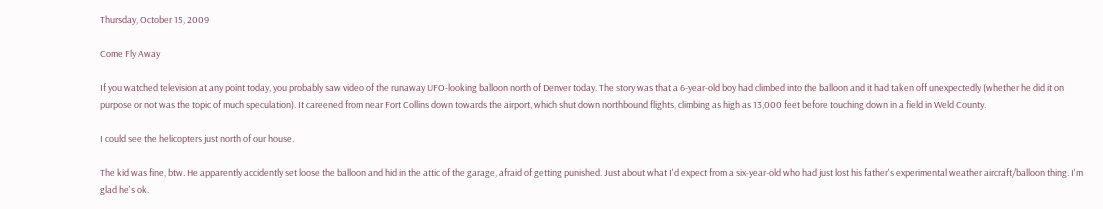Thursday, October 15, 2009

Come Fly Away

If you watched television at any point today, you probably saw video of the runaway UFO-looking balloon north of Denver today. The story was that a 6-year-old boy had climbed into the balloon and it had taken off unexpectedly (whether he did it on purpose or not was the topic of much speculation). It careened from near Fort Collins down towards the airport, which shut down northbound flights, climbing as high as 13,000 feet before touching down in a field in Weld County.

I could see the helicopters just north of our house.

The kid was fine, btw. He apparently accidently set loose the balloon and hid in the attic of the garage, afraid of getting punished. Just about what I'd expect from a six-year-old who had just lost his father's experimental weather aircraft/balloon thing. I'm glad he's ok.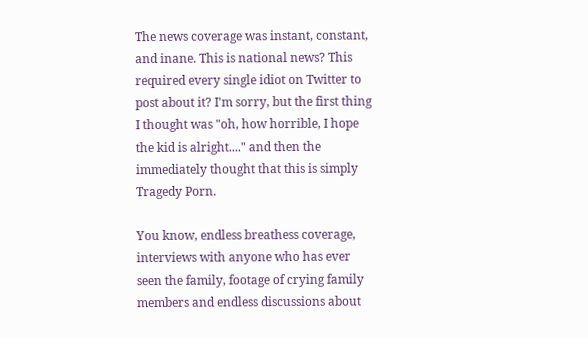The news coverage was instant, constant, and inane. This is national news? This required every single idiot on Twitter to post about it? I'm sorry, but the first thing I thought was "oh, how horrible, I hope the kid is alright...." and then the immediately thought that this is simply Tragedy Porn.

You know, endless breathess coverage, interviews with anyone who has ever seen the family, footage of crying family members and endless discussions about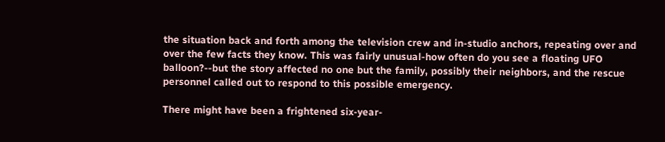the situation back and forth among the television crew and in-studio anchors, repeating over and over the few facts they know. This was fairly unusual-how often do you see a floating UFO balloon?--but the story affected no one but the family, possibly their neighbors, and the rescue personnel called out to respond to this possible emergency.

There might have been a frightened six-year-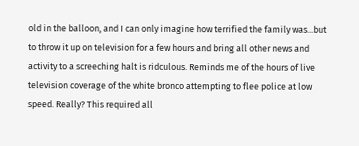old in the balloon, and I can only imagine how terrified the family was...but to throw it up on television for a few hours and bring all other news and activity to a screeching halt is ridculous. Reminds me of the hours of live television coverage of the white bronco attempting to flee police at low speed. Really? This required all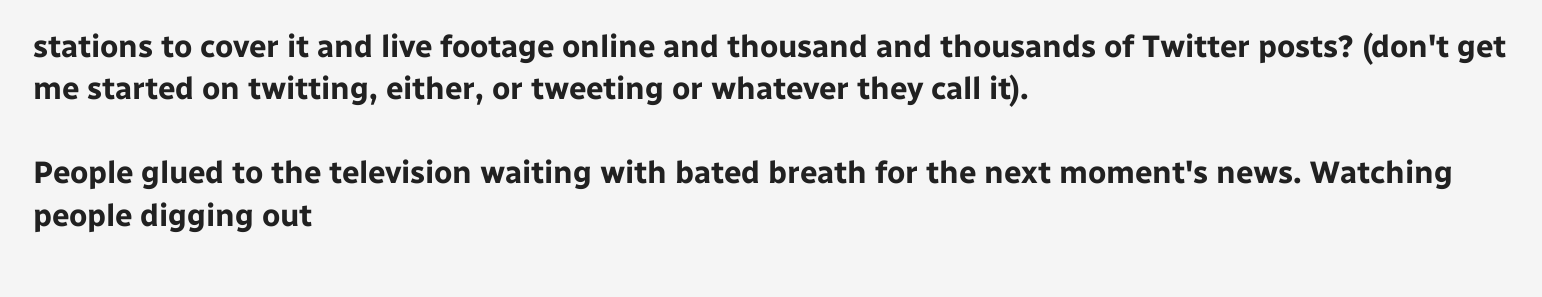stations to cover it and live footage online and thousand and thousands of Twitter posts? (don't get me started on twitting, either, or tweeting or whatever they call it).

People glued to the television waiting with bated breath for the next moment's news. Watching people digging out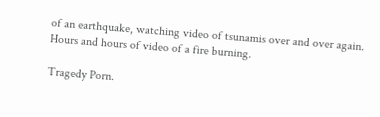of an earthquake, watching video of tsunamis over and over again. Hours and hours of video of a fire burning.

Tragedy Porn.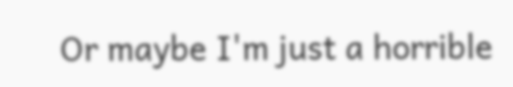Or maybe I'm just a horrible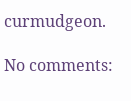curmudgeon.

No comments: